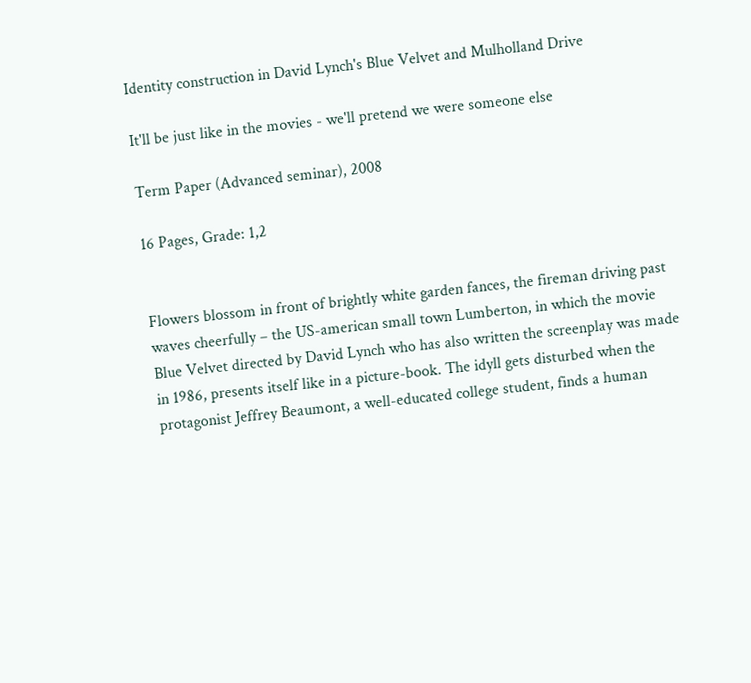Identity construction in David Lynch's Blue Velvet and Mulholland Drive

It'll be just like in the movies - we'll pretend we were someone else

Term Paper (Advanced seminar), 2008

16 Pages, Grade: 1,2


Flowers blossom in front of brightly white garden fances, the fireman driving past waves cheerfully – the US-american small town Lumberton, in which the movie Blue Velvet directed by David Lynch who has also written the screenplay was made in 1986, presents itself like in a picture-book. The idyll gets disturbed when the protagonist Jeffrey Beaumont, a well-educated college student, finds a human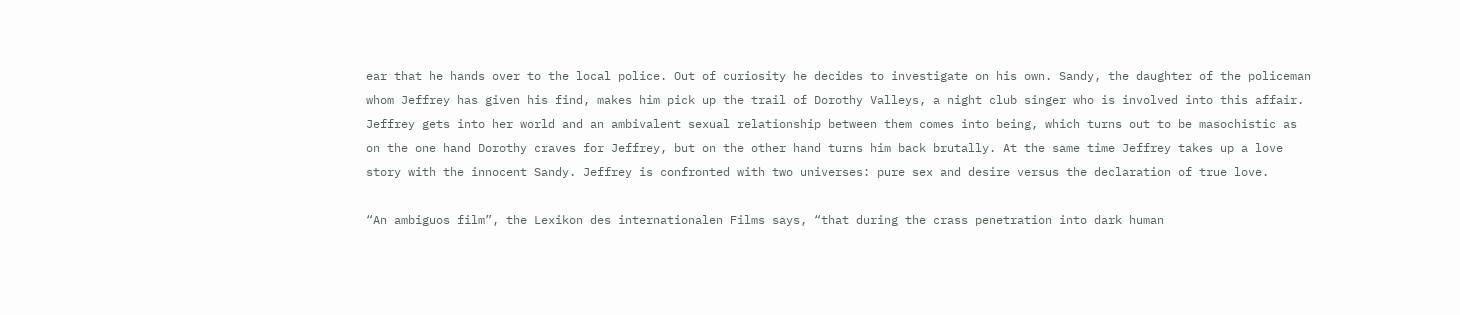ear that he hands over to the local police. Out of curiosity he decides to investigate on his own. Sandy, the daughter of the policeman whom Jeffrey has given his find, makes him pick up the trail of Dorothy Valleys, a night club singer who is involved into this affair. Jeffrey gets into her world and an ambivalent sexual relationship between them comes into being, which turns out to be masochistic as on the one hand Dorothy craves for Jeffrey, but on the other hand turns him back brutally. At the same time Jeffrey takes up a love story with the innocent Sandy. Jeffrey is confronted with two universes: pure sex and desire versus the declaration of true love.

“An ambiguos film”, the Lexikon des internationalen Films says, “that during the crass penetration into dark human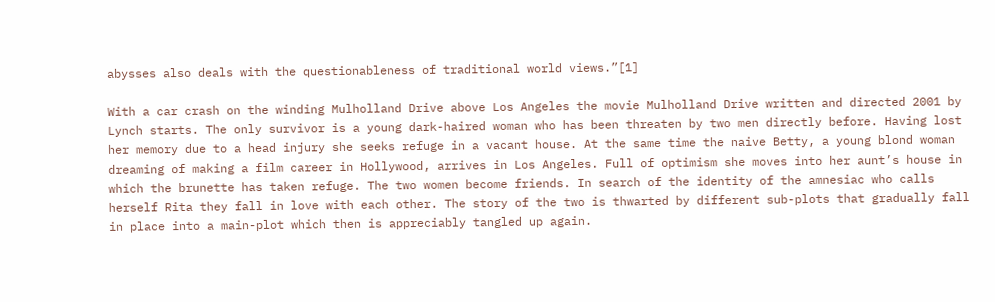abysses also deals with the questionableness of traditional world views.”[1]

With a car crash on the winding Mulholland Drive above Los Angeles the movie Mulholland Drive written and directed 2001 by Lynch starts. The only survivor is a young dark-haired woman who has been threaten by two men directly before. Having lost her memory due to a head injury she seeks refuge in a vacant house. At the same time the naive Betty, a young blond woman dreaming of making a film career in Hollywood, arrives in Los Angeles. Full of optimism she moves into her aunt’s house in which the brunette has taken refuge. The two women become friends. In search of the identity of the amnesiac who calls herself Rita they fall in love with each other. The story of the two is thwarted by different sub-plots that gradually fall in place into a main-plot which then is appreciably tangled up again.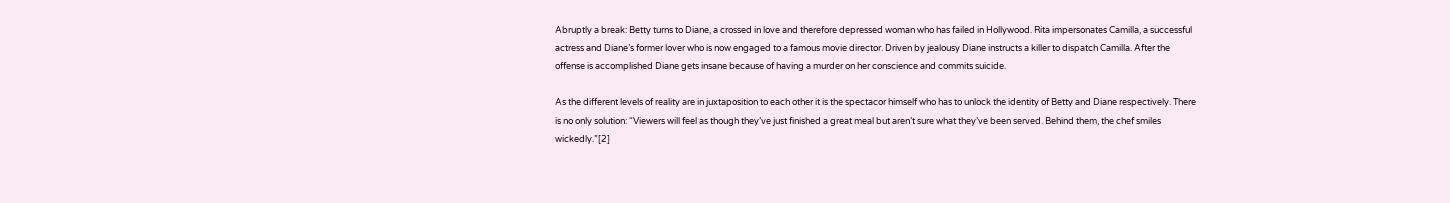Abruptly a break: Betty turns to Diane, a crossed in love and therefore depressed woman who has failed in Hollywood. Rita impersonates Camilla, a successful actress and Diane’s former lover who is now engaged to a famous movie director. Driven by jealousy Diane instructs a killer to dispatch Camilla. After the offense is accomplished Diane gets insane because of having a murder on her conscience and commits suicide.

As the different levels of reality are in juxtaposition to each other it is the spectacor himself who has to unlock the identity of Betty and Diane respectively. There is no only solution: “Viewers will feel as though they’ve just finished a great meal but aren’t sure what they’ve been served. Behind them, the chef smiles wickedly.”[2]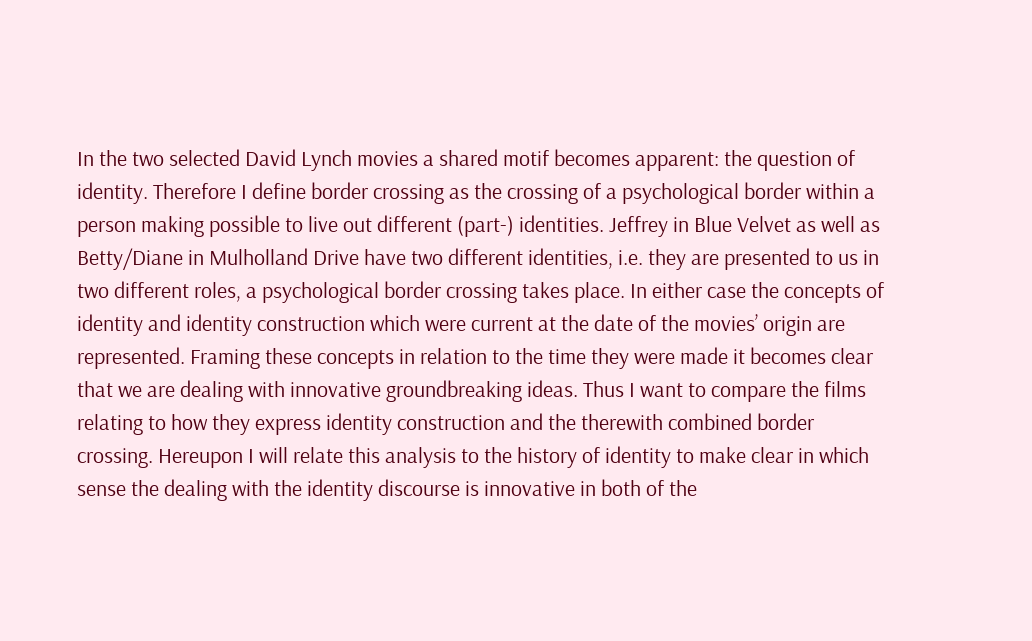In the two selected David Lynch movies a shared motif becomes apparent: the question of identity. Therefore I define border crossing as the crossing of a psychological border within a person making possible to live out different (part-) identities. Jeffrey in Blue Velvet as well as Betty/Diane in Mulholland Drive have two different identities, i.e. they are presented to us in two different roles, a psychological border crossing takes place. In either case the concepts of identity and identity construction which were current at the date of the movies’ origin are represented. Framing these concepts in relation to the time they were made it becomes clear that we are dealing with innovative groundbreaking ideas. Thus I want to compare the films relating to how they express identity construction and the therewith combined border crossing. Hereupon I will relate this analysis to the history of identity to make clear in which sense the dealing with the identity discourse is innovative in both of the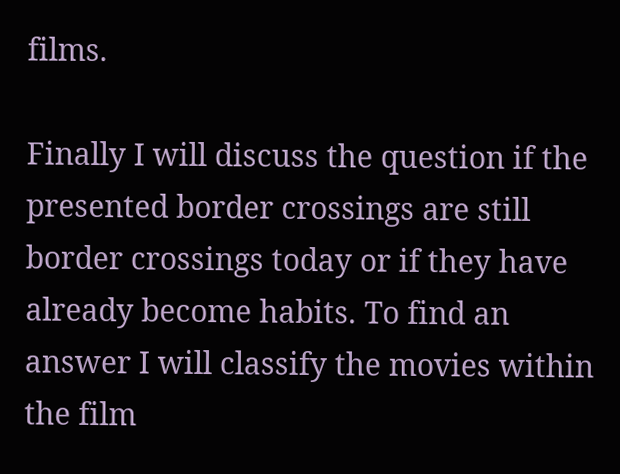films.

Finally I will discuss the question if the presented border crossings are still border crossings today or if they have already become habits. To find an answer I will classify the movies within the film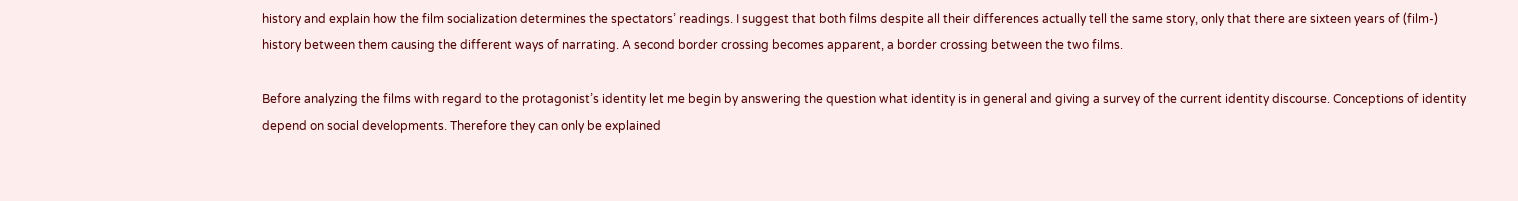history and explain how the film socialization determines the spectators’ readings. I suggest that both films despite all their differences actually tell the same story, only that there are sixteen years of (film-) history between them causing the different ways of narrating. A second border crossing becomes apparent, a border crossing between the two films.

Before analyzing the films with regard to the protagonist’s identity let me begin by answering the question what identity is in general and giving a survey of the current identity discourse. Conceptions of identity depend on social developments. Therefore they can only be explained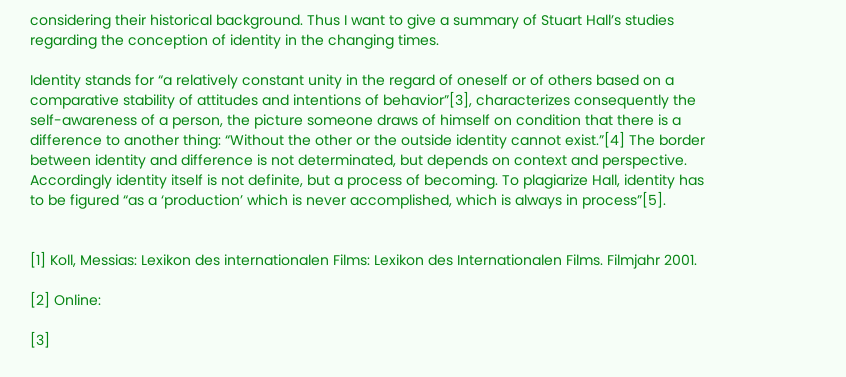considering their historical background. Thus I want to give a summary of Stuart Hall’s studies regarding the conception of identity in the changing times.

Identity stands for “a relatively constant unity in the regard of oneself or of others based on a comparative stability of attitudes and intentions of behavior”[3], characterizes consequently the self-awareness of a person, the picture someone draws of himself on condition that there is a difference to another thing: “Without the other or the outside identity cannot exist.”[4] The border between identity and difference is not determinated, but depends on context and perspective. Accordingly identity itself is not definite, but a process of becoming. To plagiarize Hall, identity has to be figured “as a ‘production’ which is never accomplished, which is always in process”[5].


[1] Koll, Messias: Lexikon des internationalen Films: Lexikon des Internationalen Films. Filmjahr 2001.

[2] Online:

[3]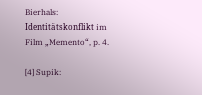Bierhals: Identitätskonflikt im Film „Memento“, p. 4.

[4] Supik: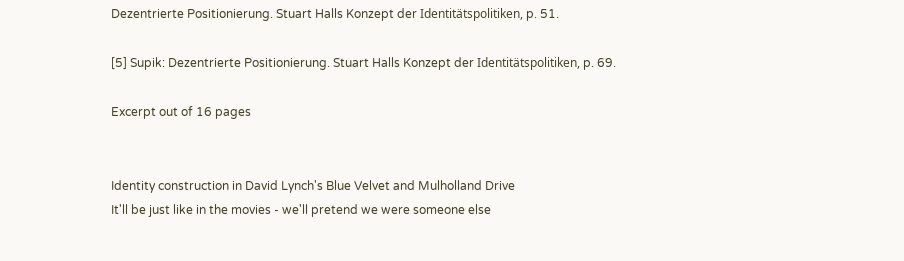Dezentrierte Positionierung. Stuart Halls Konzept der Identitätspolitiken, p. 51.

[5] Supik: Dezentrierte Positionierung. Stuart Halls Konzept der Identitätspolitiken, p. 69.

Excerpt out of 16 pages


Identity construction in David Lynch's Blue Velvet and Mulholland Drive
It'll be just like in the movies - we'll pretend we were someone else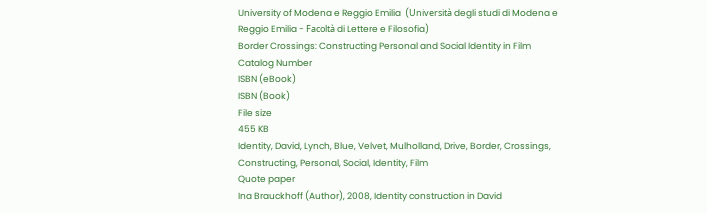University of Modena e Reggio Emilia  (Università degli studi di Modena e Reggio Emilia - Facoltà di Lettere e Filosofia)
Border Crossings: Constructing Personal and Social Identity in Film
Catalog Number
ISBN (eBook)
ISBN (Book)
File size
455 KB
Identity, David, Lynch, Blue, Velvet, Mulholland, Drive, Border, Crossings, Constructing, Personal, Social, Identity, Film
Quote paper
Ina Brauckhoff (Author), 2008, Identity construction in David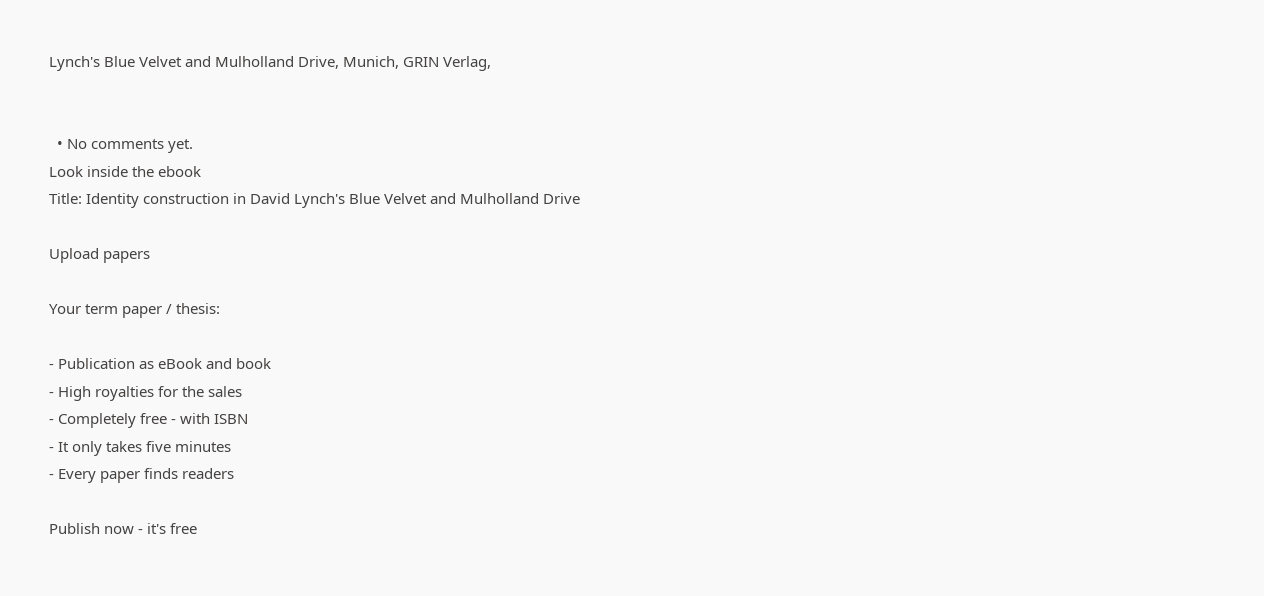Lynch's Blue Velvet and Mulholland Drive, Munich, GRIN Verlag,


  • No comments yet.
Look inside the ebook
Title: Identity construction in David Lynch's Blue Velvet and Mulholland Drive

Upload papers

Your term paper / thesis:

- Publication as eBook and book
- High royalties for the sales
- Completely free - with ISBN
- It only takes five minutes
- Every paper finds readers

Publish now - it's free